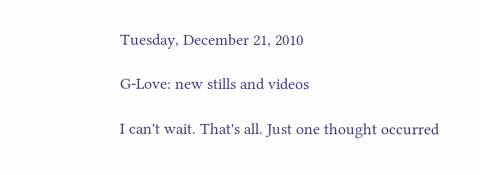Tuesday, December 21, 2010

G-Love: new stills and videos

I can't wait. That's all. Just one thought occurred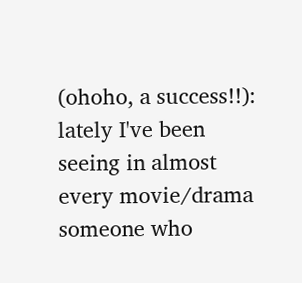(ohoho, a success!!): lately I've been seeing in almost every movie/drama someone who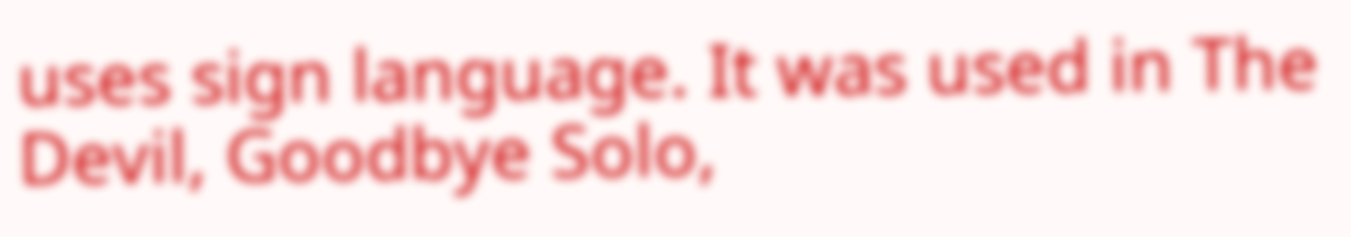uses sign language. It was used in The Devil, Goodbye Solo,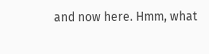and now here. Hmm, what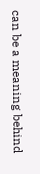can be a meaning behind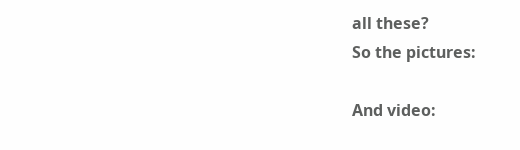all these?
So the pictures:

And video: